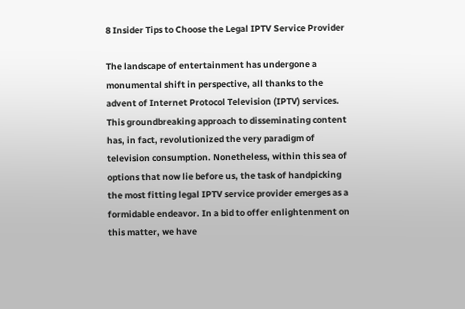8 Insider Tips to Choose the Legal IPTV Service Provider

The landscape of entertainment has undergone a monumental shift in perspective, all thanks to the advent of Internet Protocol Television (IPTV) services. This groundbreaking approach to disseminating content has, in fact, revolutionized the very paradigm of television consumption. Nonetheless, within this sea of options that now lie before us, the task of handpicking the most fitting legal IPTV service provider emerges as a formidable endeavor. In a bid to offer enlightenment on this matter, we have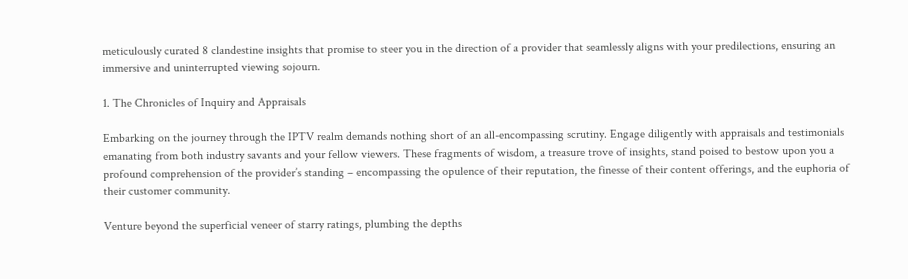meticulously curated 8 clandestine insights that promise to steer you in the direction of a provider that seamlessly aligns with your predilections, ensuring an immersive and uninterrupted viewing sojourn.

1. The Chronicles of Inquiry and Appraisals

Embarking on the journey through the IPTV realm demands nothing short of an all-encompassing scrutiny. Engage diligently with appraisals and testimonials emanating from both industry savants and your fellow viewers. These fragments of wisdom, a treasure trove of insights, stand poised to bestow upon you a profound comprehension of the provider’s standing – encompassing the opulence of their reputation, the finesse of their content offerings, and the euphoria of their customer community.

Venture beyond the superficial veneer of starry ratings, plumbing the depths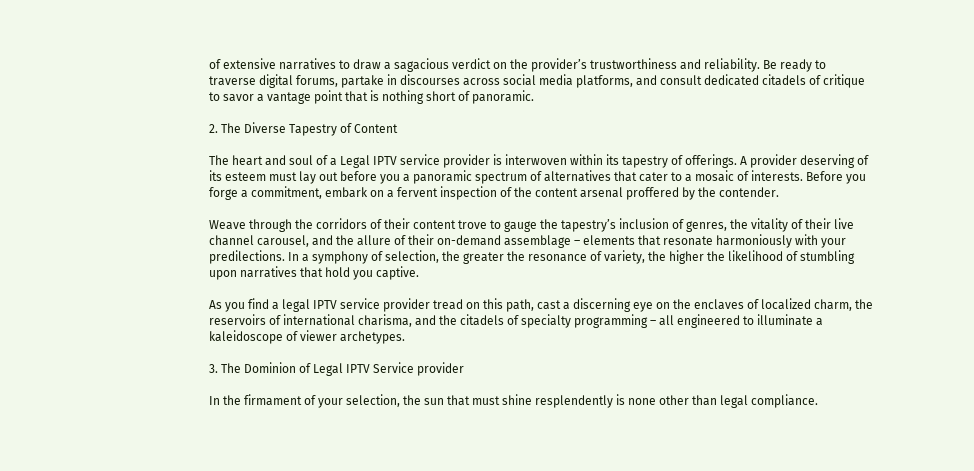of extensive narratives to draw a sagacious verdict on the provider’s trustworthiness and reliability. Be ready to traverse digital forums, partake in discourses across social media platforms, and consult dedicated citadels of critique to savor a vantage point that is nothing short of panoramic.

2. The Diverse Tapestry of Content

The heart and soul of a Legal IPTV service provider is interwoven within its tapestry of offerings. A provider deserving of its esteem must lay out before you a panoramic spectrum of alternatives that cater to a mosaic of interests. Before you forge a commitment, embark on a fervent inspection of the content arsenal proffered by the contender.

Weave through the corridors of their content trove to gauge the tapestry’s inclusion of genres, the vitality of their live channel carousel, and the allure of their on-demand assemblage – elements that resonate harmoniously with your predilections. In a symphony of selection, the greater the resonance of variety, the higher the likelihood of stumbling upon narratives that hold you captive.

As you find a legal IPTV service provider tread on this path, cast a discerning eye on the enclaves of localized charm, the reservoirs of international charisma, and the citadels of specialty programming – all engineered to illuminate a kaleidoscope of viewer archetypes.

3. The Dominion of Legal IPTV Service provider

In the firmament of your selection, the sun that must shine resplendently is none other than legal compliance.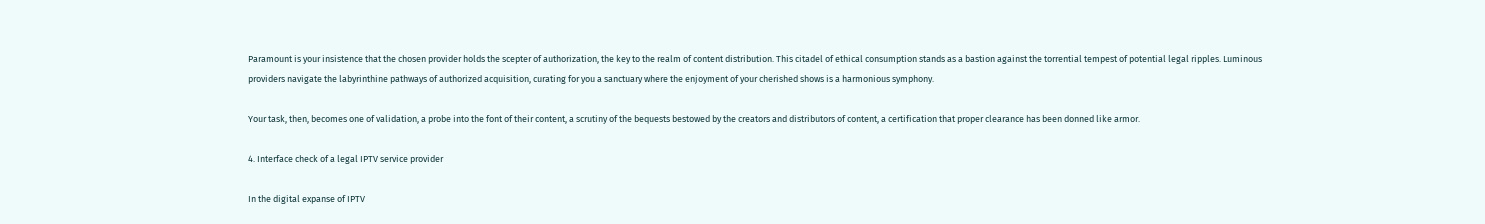Paramount is your insistence that the chosen provider holds the scepter of authorization, the key to the realm of content distribution. This citadel of ethical consumption stands as a bastion against the torrential tempest of potential legal ripples. Luminous providers navigate the labyrinthine pathways of authorized acquisition, curating for you a sanctuary where the enjoyment of your cherished shows is a harmonious symphony.

Your task, then, becomes one of validation, a probe into the font of their content, a scrutiny of the bequests bestowed by the creators and distributors of content, a certification that proper clearance has been donned like armor.

4. Interface check of a legal IPTV service provider

In the digital expanse of IPTV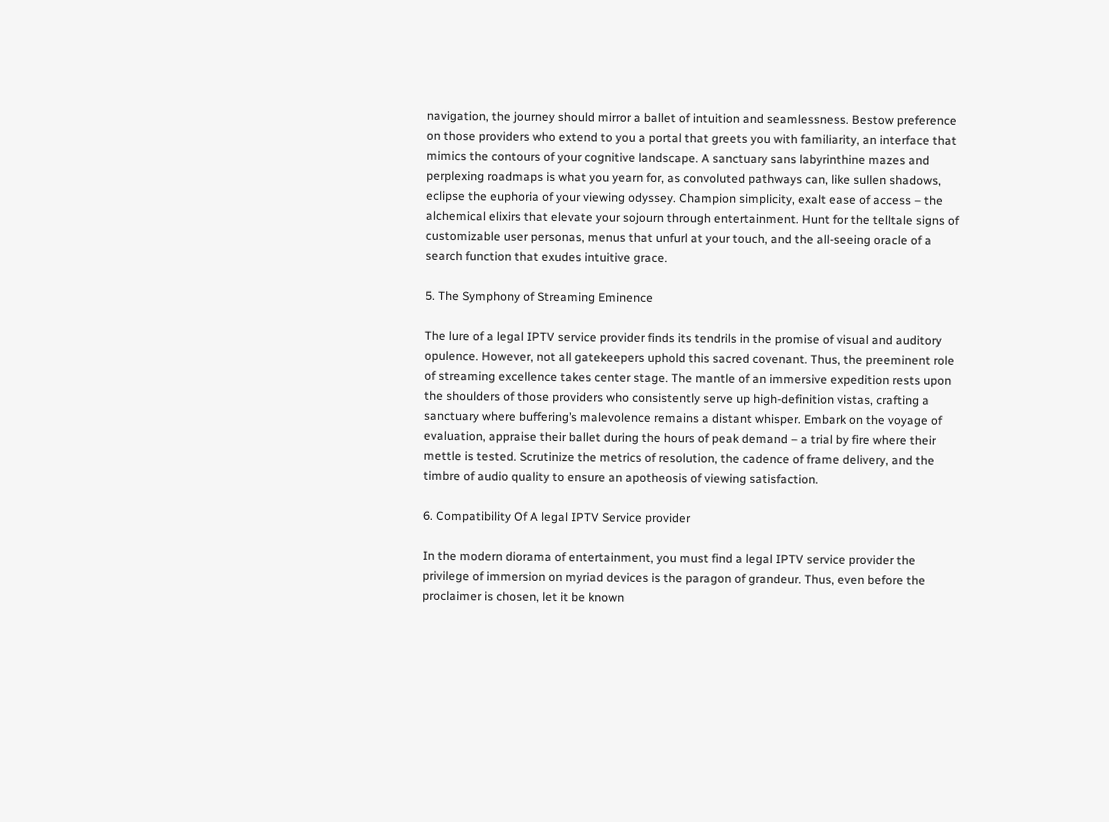navigation, the journey should mirror a ballet of intuition and seamlessness. Bestow preference on those providers who extend to you a portal that greets you with familiarity, an interface that mimics the contours of your cognitive landscape. A sanctuary sans labyrinthine mazes and perplexing roadmaps is what you yearn for, as convoluted pathways can, like sullen shadows, eclipse the euphoria of your viewing odyssey. Champion simplicity, exalt ease of access – the alchemical elixirs that elevate your sojourn through entertainment. Hunt for the telltale signs of customizable user personas, menus that unfurl at your touch, and the all-seeing oracle of a search function that exudes intuitive grace.

5. The Symphony of Streaming Eminence

The lure of a legal IPTV service provider finds its tendrils in the promise of visual and auditory opulence. However, not all gatekeepers uphold this sacred covenant. Thus, the preeminent role of streaming excellence takes center stage. The mantle of an immersive expedition rests upon the shoulders of those providers who consistently serve up high-definition vistas, crafting a sanctuary where buffering’s malevolence remains a distant whisper. Embark on the voyage of evaluation, appraise their ballet during the hours of peak demand – a trial by fire where their mettle is tested. Scrutinize the metrics of resolution, the cadence of frame delivery, and the timbre of audio quality to ensure an apotheosis of viewing satisfaction.

6. Compatibility Of A legal IPTV Service provider

In the modern diorama of entertainment, you must find a legal IPTV service provider the privilege of immersion on myriad devices is the paragon of grandeur. Thus, even before the proclaimer is chosen, let it be known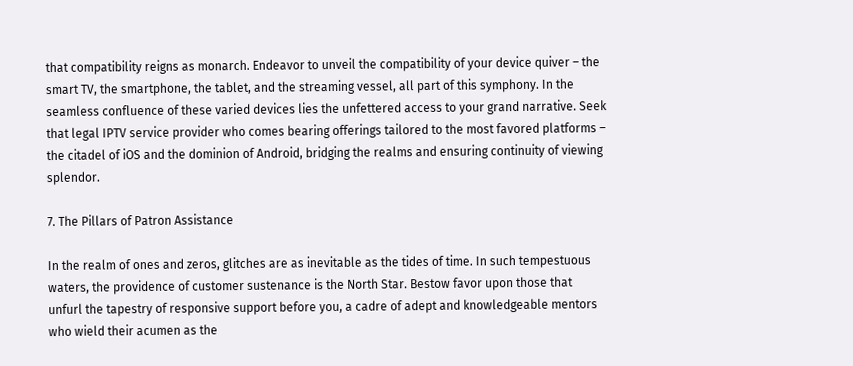that compatibility reigns as monarch. Endeavor to unveil the compatibility of your device quiver – the smart TV, the smartphone, the tablet, and the streaming vessel, all part of this symphony. In the seamless confluence of these varied devices lies the unfettered access to your grand narrative. Seek that legal IPTV service provider who comes bearing offerings tailored to the most favored platforms – the citadel of iOS and the dominion of Android, bridging the realms and ensuring continuity of viewing splendor.

7. The Pillars of Patron Assistance

In the realm of ones and zeros, glitches are as inevitable as the tides of time. In such tempestuous waters, the providence of customer sustenance is the North Star. Bestow favor upon those that unfurl the tapestry of responsive support before you, a cadre of adept and knowledgeable mentors who wield their acumen as the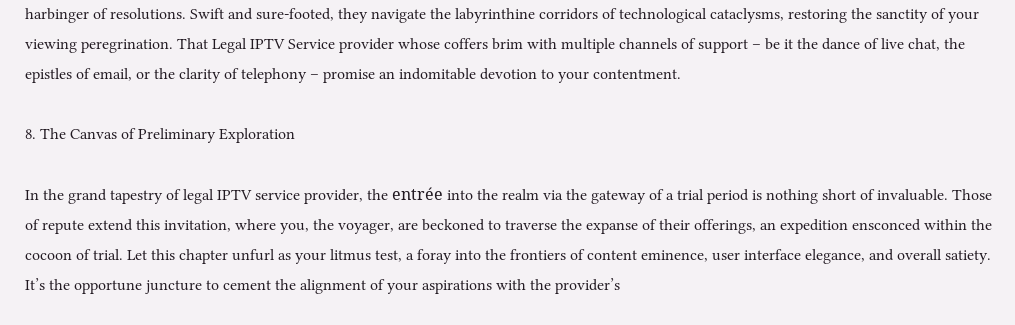harbinger of resolutions. Swift and sure-footed, they navigate the labyrinthine corridors of technological cataclysms, restoring the sanctity of your viewing peregrination. That Legal IPTV Service provider whose coffers brim with multiple channels of support – be it the dance of live chat, the epistles of email, or the clarity of telephony – promise an indomitable devotion to your contentment.

8. The Canvas of Preliminary Exploration

In the grand tapestry of legal IPTV service provider, the entrée into the realm via the gateway of a trial period is nothing short of invaluable. Those of repute extend this invitation, where you, the voyager, are beckoned to traverse the expanse of their offerings, an expedition ensconced within the cocoon of trial. Let this chapter unfurl as your litmus test, a foray into the frontiers of content eminence, user interface elegance, and overall satiety. It’s the opportune juncture to cement the alignment of your aspirations with the provider’s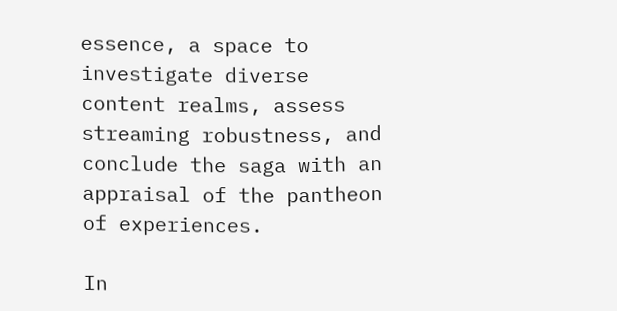essence, a space to investigate diverse content realms, assess streaming robustness, and conclude the saga with an appraisal of the pantheon of experiences.

In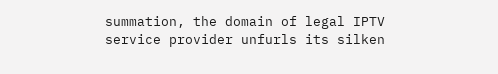summation, the domain of legal IPTV service provider unfurls its silken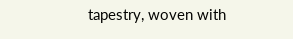tapestry, woven with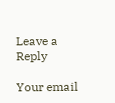Leave a Reply

Your email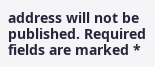address will not be published. Required fields are marked *